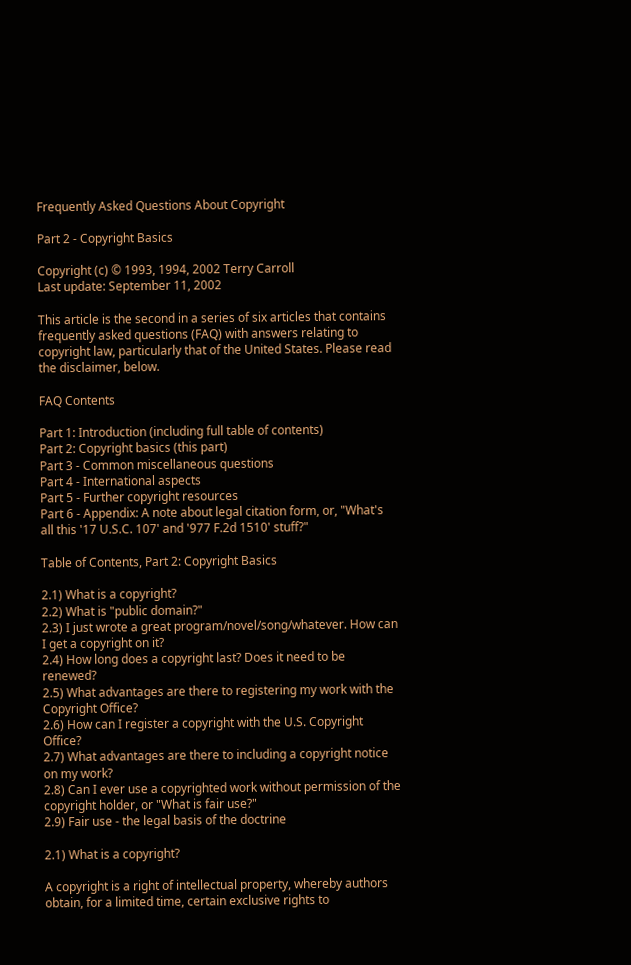Frequently Asked Questions About Copyright

Part 2 - Copyright Basics

Copyright (c) © 1993, 1994, 2002 Terry Carroll
Last update: September 11, 2002

This article is the second in a series of six articles that contains frequently asked questions (FAQ) with answers relating to copyright law, particularly that of the United States. Please read the disclaimer, below.

FAQ Contents

Part 1: Introduction (including full table of contents)
Part 2: Copyright basics (this part)
Part 3 - Common miscellaneous questions
Part 4 - International aspects
Part 5 - Further copyright resources
Part 6 - Appendix: A note about legal citation form, or, "What's all this '17 U.S.C. 107' and '977 F.2d 1510' stuff?"

Table of Contents, Part 2: Copyright Basics

2.1) What is a copyright?
2.2) What is "public domain?"
2.3) I just wrote a great program/novel/song/whatever. How can I get a copyright on it?
2.4) How long does a copyright last? Does it need to be renewed?
2.5) What advantages are there to registering my work with the Copyright Office?
2.6) How can I register a copyright with the U.S. Copyright Office?
2.7) What advantages are there to including a copyright notice on my work?
2.8) Can I ever use a copyrighted work without permission of the copyright holder, or "What is fair use?"
2.9) Fair use - the legal basis of the doctrine

2.1) What is a copyright?

A copyright is a right of intellectual property, whereby authors obtain, for a limited time, certain exclusive rights to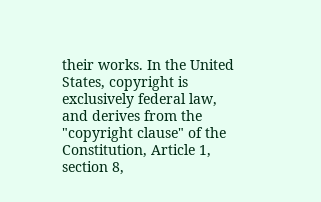their works. In the United States, copyright is exclusively federal law, and derives from the "copyright clause" of the Constitution, Article 1, section 8,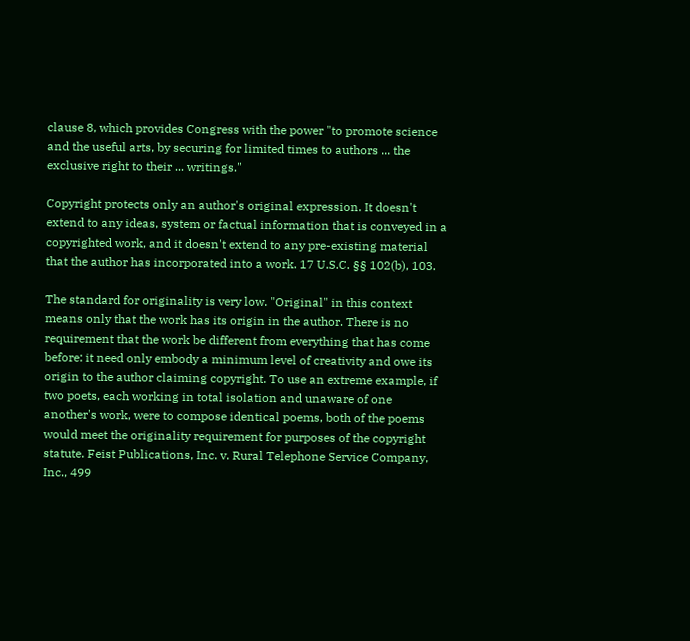clause 8, which provides Congress with the power "to promote science and the useful arts, by securing for limited times to authors ... the exclusive right to their ... writings."

Copyright protects only an author's original expression. It doesn't extend to any ideas, system or factual information that is conveyed in a copyrighted work, and it doesn't extend to any pre-existing material that the author has incorporated into a work. 17 U.S.C. §§ 102(b), 103.

The standard for originality is very low. "Original" in this context means only that the work has its origin in the author. There is no requirement that the work be different from everything that has come before: it need only embody a minimum level of creativity and owe its origin to the author claiming copyright. To use an extreme example, if two poets, each working in total isolation and unaware of one another's work, were to compose identical poems, both of the poems would meet the originality requirement for purposes of the copyright statute. Feist Publications, Inc. v. Rural Telephone Service Company, Inc., 499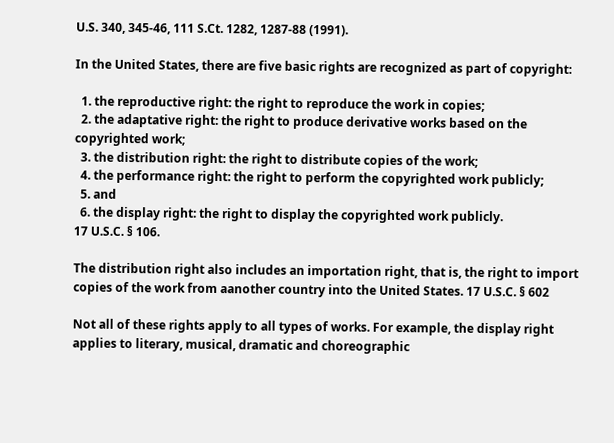U.S. 340, 345-46, 111 S.Ct. 1282, 1287-88 (1991).

In the United States, there are five basic rights are recognized as part of copyright:

  1. the reproductive right: the right to reproduce the work in copies;
  2. the adaptative right: the right to produce derivative works based on the copyrighted work;
  3. the distribution right: the right to distribute copies of the work;
  4. the performance right: the right to perform the copyrighted work publicly;
  5. and
  6. the display right: the right to display the copyrighted work publicly.
17 U.S.C. § 106.

The distribution right also includes an importation right, that is, the right to import copies of the work from aanother country into the United States. 17 U.S.C. § 602

Not all of these rights apply to all types of works. For example, the display right applies to literary, musical, dramatic and choreographic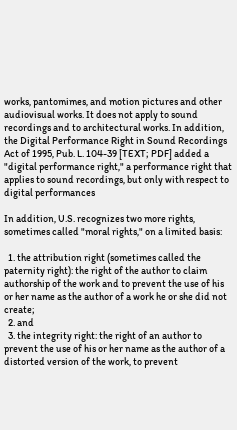works, pantomimes, and motion pictures and other audiovisual works. It does not apply to sound recordings and to architectural works. In addition, the Digital Performance Right in Sound Recordings Act of 1995, Pub. L. 104-39 [TEXT; PDF] added a "digital performance right," a performance right that applies to sound recordings, but only with respect to digital performances

In addition, U.S. recognizes two more rights, sometimes called "moral rights," on a limited basis:

  1. the attribution right (sometimes called the paternity right): the right of the author to claim authorship of the work and to prevent the use of his or her name as the author of a work he or she did not create;
  2. and
  3. the integrity right: the right of an author to prevent the use of his or her name as the author of a distorted version of the work, to prevent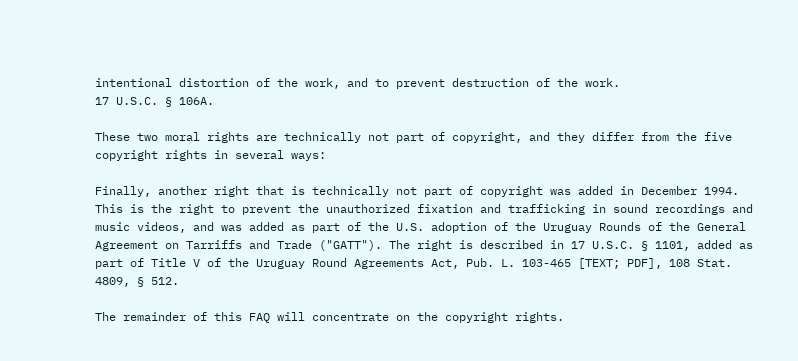intentional distortion of the work, and to prevent destruction of the work.
17 U.S.C. § 106A.

These two moral rights are technically not part of copyright, and they differ from the five copyright rights in several ways:

Finally, another right that is technically not part of copyright was added in December 1994. This is the right to prevent the unauthorized fixation and trafficking in sound recordings and music videos, and was added as part of the U.S. adoption of the Uruguay Rounds of the General Agreement on Tarriffs and Trade ("GATT"). The right is described in 17 U.S.C. § 1101, added as part of Title V of the Uruguay Round Agreements Act, Pub. L. 103-465 [TEXT; PDF], 108 Stat. 4809, § 512.

The remainder of this FAQ will concentrate on the copyright rights.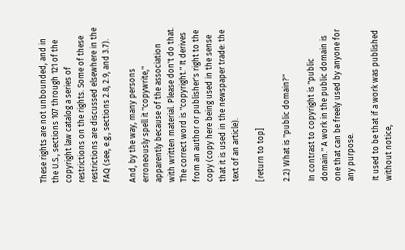These rights are not unbounded, and in the U.S., sections 107 through 121 of the copyright law catalog a series of restrictions on the rights. Some of these restrictions are discussed elsewhere in the FAQ (see, e.g., sections 2.8, 2.9, and 3.7).

And, by the way, many persons erroneously spell it "copywrite," apparently because of the association with written material. Please don't do that. The correct word is "copyright." It derives from an author or publisher's right to the copy (copy here being used in the sense that it is used in the newspaper trade: the text of an article).

[return to top]

2.2) What is "public domain?"

In contrast to copyright is "public domain." A work in the public domain is one that can be freely used by anyone for any purpose.

It used to be that if a work was published without notice,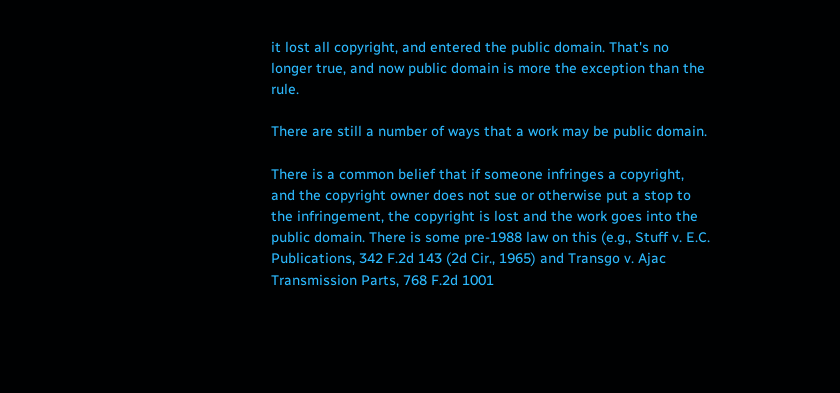it lost all copyright, and entered the public domain. That's no longer true, and now public domain is more the exception than the rule.

There are still a number of ways that a work may be public domain.

There is a common belief that if someone infringes a copyright, and the copyright owner does not sue or otherwise put a stop to the infringement, the copyright is lost and the work goes into the public domain. There is some pre-1988 law on this (e.g., Stuff v. E.C. Publications, 342 F.2d 143 (2d Cir., 1965) and Transgo v. Ajac Transmission Parts, 768 F.2d 1001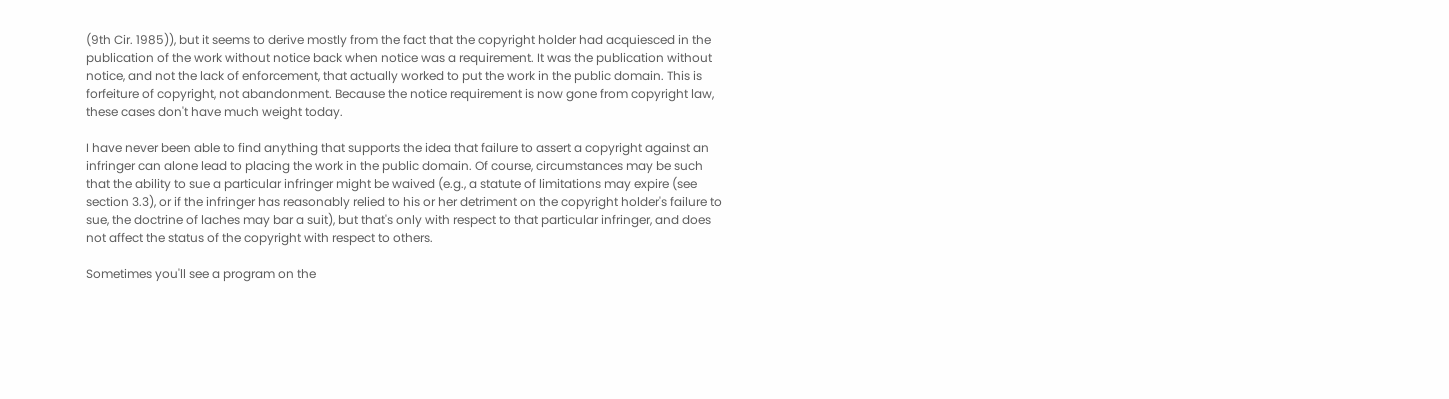(9th Cir. 1985)), but it seems to derive mostly from the fact that the copyright holder had acquiesced in the publication of the work without notice back when notice was a requirement. It was the publication without notice, and not the lack of enforcement, that actually worked to put the work in the public domain. This is forfeiture of copyright, not abandonment. Because the notice requirement is now gone from copyright law, these cases don't have much weight today.

I have never been able to find anything that supports the idea that failure to assert a copyright against an infringer can alone lead to placing the work in the public domain. Of course, circumstances may be such that the ability to sue a particular infringer might be waived (e.g., a statute of limitations may expire (see section 3.3), or if the infringer has reasonably relied to his or her detriment on the copyright holder's failure to sue, the doctrine of laches may bar a suit), but that's only with respect to that particular infringer, and does not affect the status of the copyright with respect to others.

Sometimes you'll see a program on the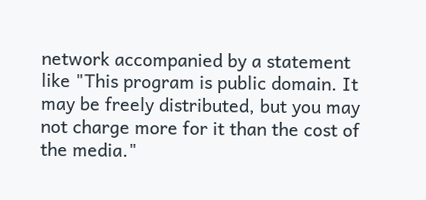network accompanied by a statement like "This program is public domain. It may be freely distributed, but you may not charge more for it than the cost of the media."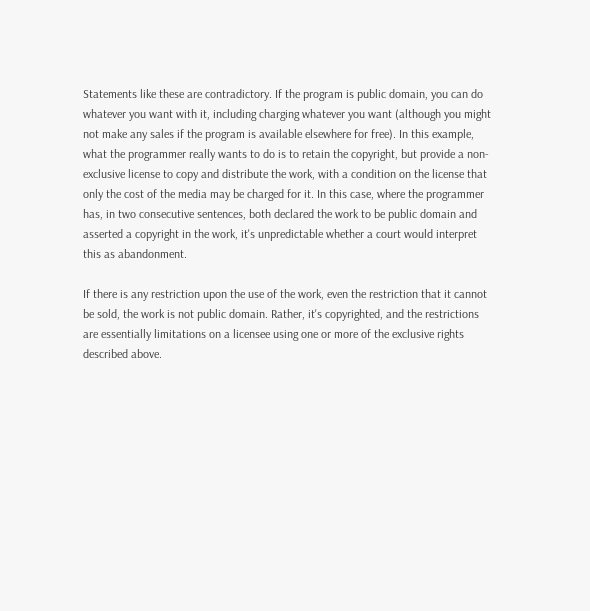Statements like these are contradictory. If the program is public domain, you can do whatever you want with it, including charging whatever you want (although you might not make any sales if the program is available elsewhere for free). In this example, what the programmer really wants to do is to retain the copyright, but provide a non-exclusive license to copy and distribute the work, with a condition on the license that only the cost of the media may be charged for it. In this case, where the programmer has, in two consecutive sentences, both declared the work to be public domain and asserted a copyright in the work, it's unpredictable whether a court would interpret this as abandonment.

If there is any restriction upon the use of the work, even the restriction that it cannot be sold, the work is not public domain. Rather, it's copyrighted, and the restrictions are essentially limitations on a licensee using one or more of the exclusive rights described above.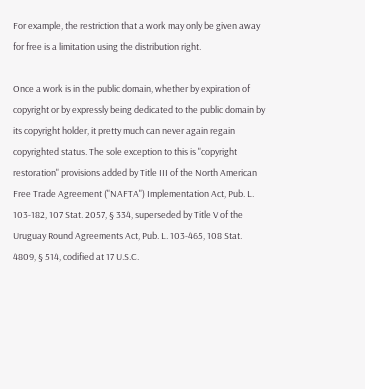For example, the restriction that a work may only be given away for free is a limitation using the distribution right.

Once a work is in the public domain, whether by expiration of copyright or by expressly being dedicated to the public domain by its copyright holder, it pretty much can never again regain copyrighted status. The sole exception to this is "copyright restoration" provisions added by Title III of the North American Free Trade Agreement ("NAFTA") Implementation Act, Pub. L. 103-182, 107 Stat. 2057, § 334, superseded by Title V of the Uruguay Round Agreements Act, Pub. L. 103-465, 108 Stat. 4809, § 514, codified at 17 U.S.C.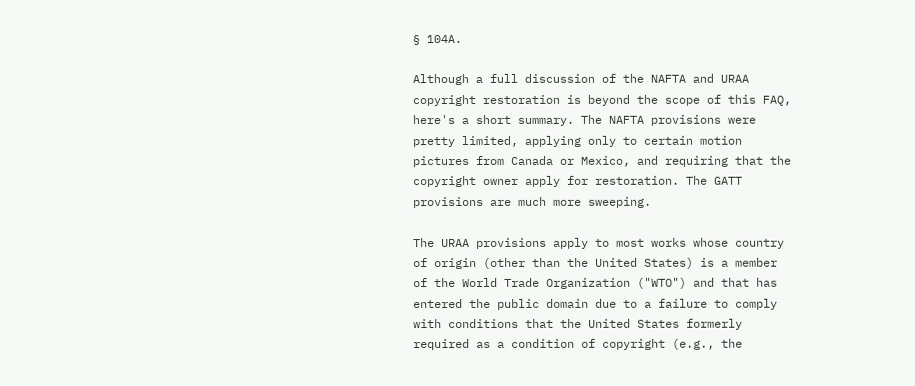§ 104A.

Although a full discussion of the NAFTA and URAA copyright restoration is beyond the scope of this FAQ, here's a short summary. The NAFTA provisions were pretty limited, applying only to certain motion pictures from Canada or Mexico, and requiring that the copyright owner apply for restoration. The GATT provisions are much more sweeping.

The URAA provisions apply to most works whose country of origin (other than the United States) is a member of the World Trade Organization ("WTO") and that has entered the public domain due to a failure to comply with conditions that the United States formerly required as a condition of copyright (e.g., the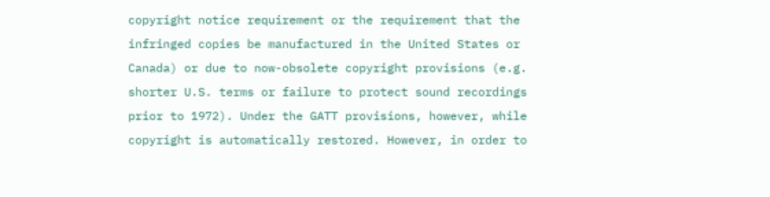copyright notice requirement or the requirement that the infringed copies be manufactured in the United States or Canada) or due to now-obsolete copyright provisions (e.g. shorter U.S. terms or failure to protect sound recordings prior to 1972). Under the GATT provisions, however, while copyright is automatically restored. However, in order to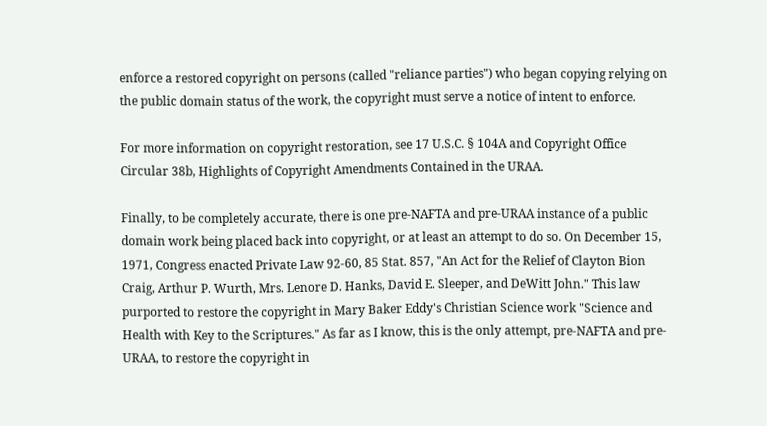enforce a restored copyright on persons (called "reliance parties") who began copying relying on the public domain status of the work, the copyright must serve a notice of intent to enforce.

For more information on copyright restoration, see 17 U.S.C. § 104A and Copyright Office Circular 38b, Highlights of Copyright Amendments Contained in the URAA.

Finally, to be completely accurate, there is one pre-NAFTA and pre-URAA instance of a public domain work being placed back into copyright, or at least an attempt to do so. On December 15, 1971, Congress enacted Private Law 92-60, 85 Stat. 857, "An Act for the Relief of Clayton Bion Craig, Arthur P. Wurth, Mrs. Lenore D. Hanks, David E. Sleeper, and DeWitt John." This law purported to restore the copyright in Mary Baker Eddy's Christian Science work "Science and Health with Key to the Scriptures." As far as I know, this is the only attempt, pre-NAFTA and pre-URAA, to restore the copyright in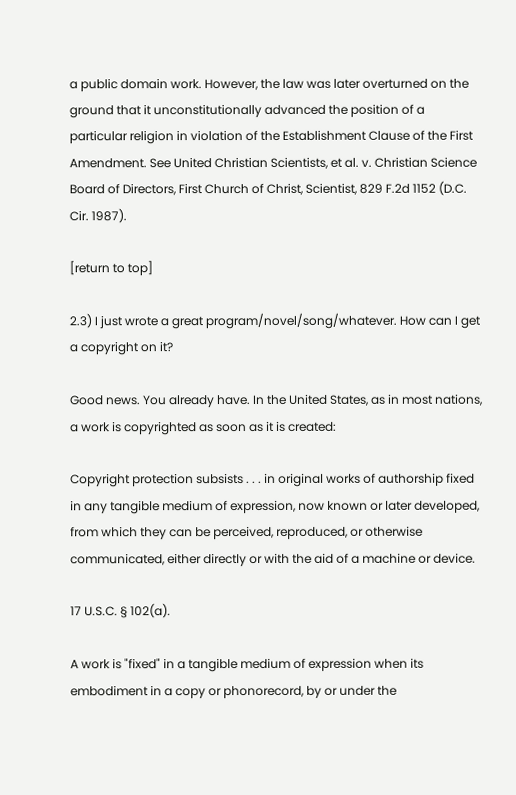a public domain work. However, the law was later overturned on the ground that it unconstitutionally advanced the position of a particular religion in violation of the Establishment Clause of the First Amendment. See United Christian Scientists, et al. v. Christian Science Board of Directors, First Church of Christ, Scientist, 829 F.2d 1152 (D.C. Cir. 1987).

[return to top]

2.3) I just wrote a great program/novel/song/whatever. How can I get a copyright on it?

Good news. You already have. In the United States, as in most nations, a work is copyrighted as soon as it is created:

Copyright protection subsists . . . in original works of authorship fixed in any tangible medium of expression, now known or later developed, from which they can be perceived, reproduced, or otherwise communicated, either directly or with the aid of a machine or device.

17 U.S.C. § 102(a).

A work is "fixed" in a tangible medium of expression when its embodiment in a copy or phonorecord, by or under the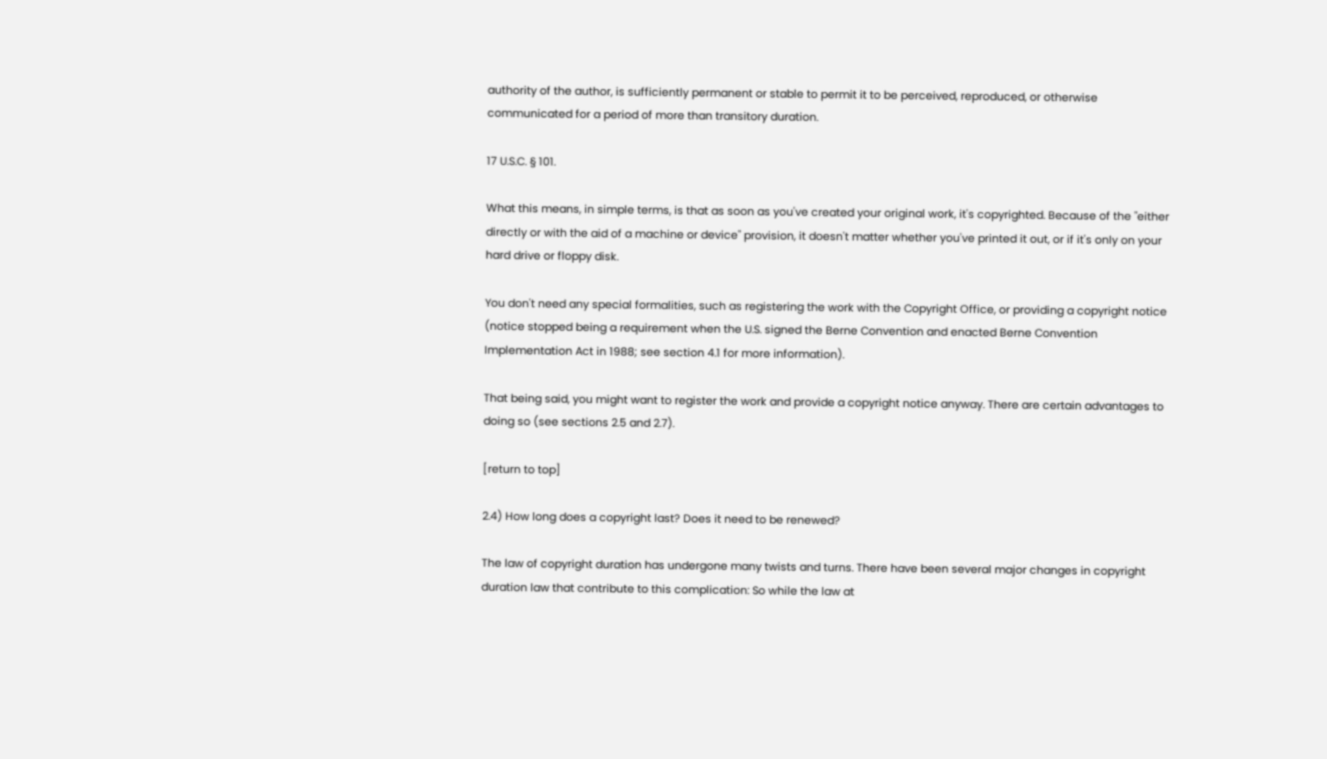authority of the author, is sufficiently permanent or stable to permit it to be perceived, reproduced, or otherwise communicated for a period of more than transitory duration.

17 U.S.C. § 101.

What this means, in simple terms, is that as soon as you've created your original work, it's copyrighted. Because of the "either directly or with the aid of a machine or device" provision, it doesn't matter whether you've printed it out, or if it's only on your hard drive or floppy disk.

You don't need any special formalities, such as registering the work with the Copyright Office, or providing a copyright notice (notice stopped being a requirement when the U.S. signed the Berne Convention and enacted Berne Convention Implementation Act in 1988; see section 4.1 for more information).

That being said, you might want to register the work and provide a copyright notice anyway. There are certain advantages to doing so (see sections 2.5 and 2.7).

[return to top]

2.4) How long does a copyright last? Does it need to be renewed?

The law of copyright duration has undergone many twists and turns. There have been several major changes in copyright duration law that contribute to this complication: So while the law at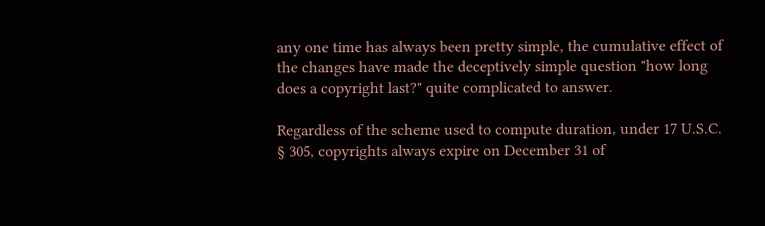any one time has always been pretty simple, the cumulative effect of the changes have made the deceptively simple question "how long does a copyright last?" quite complicated to answer.

Regardless of the scheme used to compute duration, under 17 U.S.C. § 305, copyrights always expire on December 31 of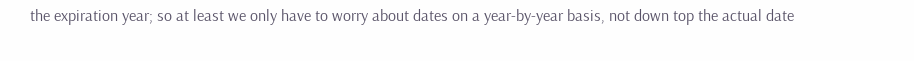the expiration year; so at least we only have to worry about dates on a year-by-year basis, not down top the actual date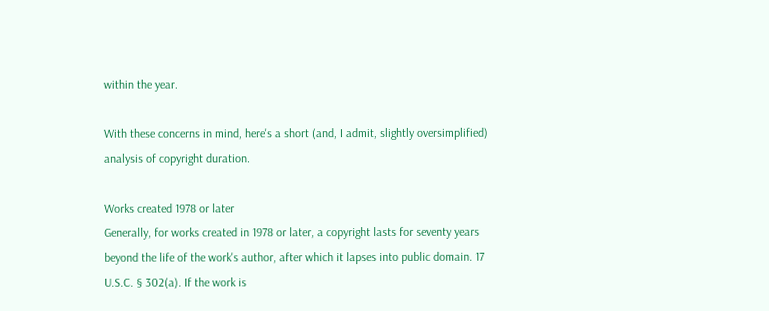within the year.

With these concerns in mind, here's a short (and, I admit, slightly oversimplified) analysis of copyright duration.

Works created 1978 or later
Generally, for works created in 1978 or later, a copyright lasts for seventy years beyond the life of the work's author, after which it lapses into public domain. 17 U.S.C. § 302(a). If the work is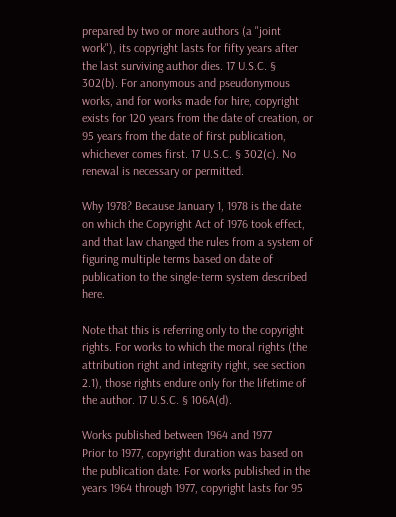prepared by two or more authors (a "joint work"), its copyright lasts for fifty years after the last surviving author dies. 17 U.S.C. § 302(b). For anonymous and pseudonymous works, and for works made for hire, copyright exists for 120 years from the date of creation, or 95 years from the date of first publication, whichever comes first. 17 U.S.C. § 302(c). No renewal is necessary or permitted.

Why 1978? Because January 1, 1978 is the date on which the Copyright Act of 1976 took effect, and that law changed the rules from a system of figuring multiple terms based on date of publication to the single-term system described here.

Note that this is referring only to the copyright rights. For works to which the moral rights (the attribution right and integrity right, see section 2.1), those rights endure only for the lifetime of the author. 17 U.S.C. § 106A(d).

Works published between 1964 and 1977
Prior to 1977, copyright duration was based on the publication date. For works published in the years 1964 through 1977, copyright lasts for 95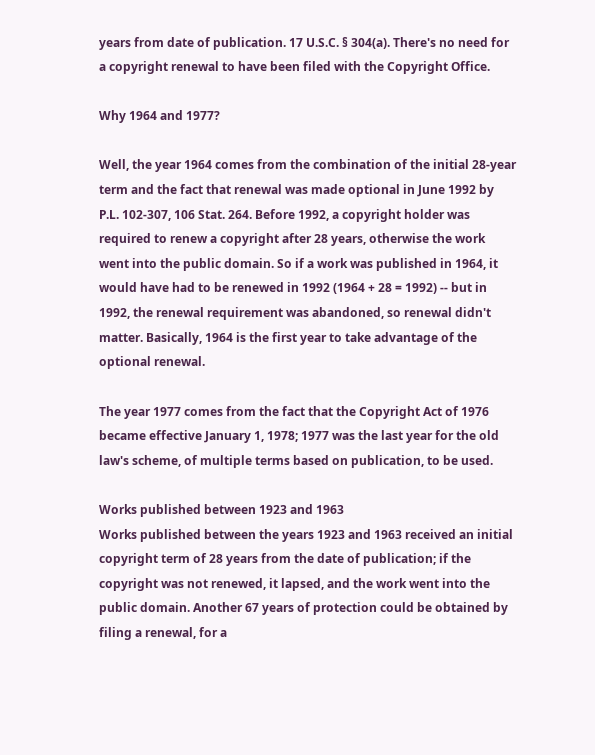years from date of publication. 17 U.S.C. § 304(a). There's no need for a copyright renewal to have been filed with the Copyright Office.

Why 1964 and 1977?

Well, the year 1964 comes from the combination of the initial 28-year term and the fact that renewal was made optional in June 1992 by P.L. 102-307, 106 Stat. 264. Before 1992, a copyright holder was required to renew a copyright after 28 years, otherwise the work went into the public domain. So if a work was published in 1964, it would have had to be renewed in 1992 (1964 + 28 = 1992) -- but in 1992, the renewal requirement was abandoned, so renewal didn't matter. Basically, 1964 is the first year to take advantage of the optional renewal.

The year 1977 comes from the fact that the Copyright Act of 1976 became effective January 1, 1978; 1977 was the last year for the old law's scheme, of multiple terms based on publication, to be used.

Works published between 1923 and 1963
Works published between the years 1923 and 1963 received an initial copyright term of 28 years from the date of publication; if the copyright was not renewed, it lapsed, and the work went into the public domain. Another 67 years of protection could be obtained by filing a renewal, for a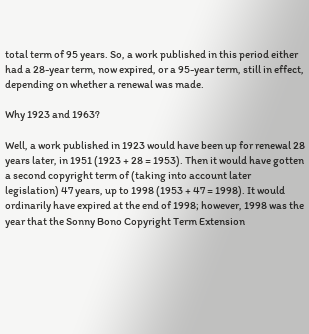total term of 95 years. So, a work published in this period either had a 28-year term, now expired, or a 95-year term, still in effect, depending on whether a renewal was made.

Why 1923 and 1963?

Well, a work published in 1923 would have been up for renewal 28 years later, in 1951 (1923 + 28 = 1953). Then it would have gotten a second copyright term of (taking into account later legislation) 47 years, up to 1998 (1953 + 47 = 1998). It would ordinarily have expired at the end of 1998; however, 1998 was the year that the Sonny Bono Copyright Term Extension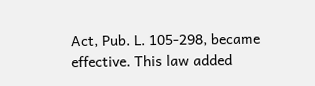Act, Pub. L. 105-298, became effective. This law added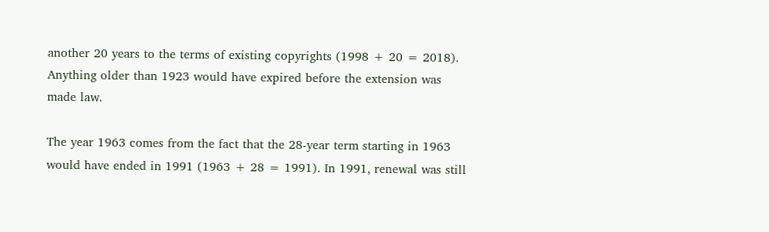another 20 years to the terms of existing copyrights (1998 + 20 = 2018). Anything older than 1923 would have expired before the extension was made law.

The year 1963 comes from the fact that the 28-year term starting in 1963 would have ended in 1991 (1963 + 28 = 1991). In 1991, renewal was still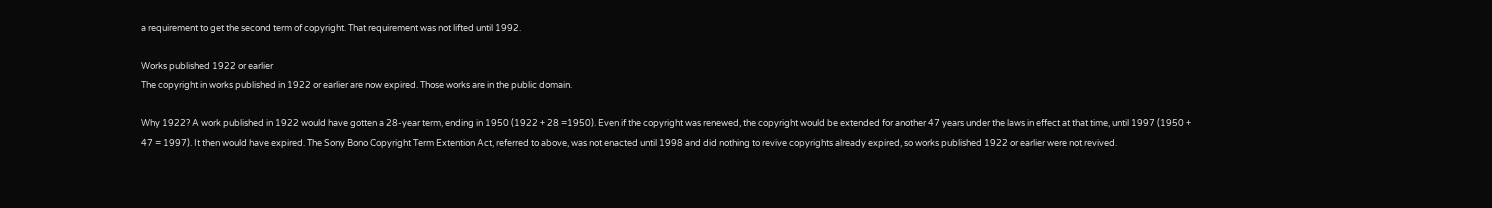a requirement to get the second term of copyright. That requirement was not lifted until 1992.

Works published 1922 or earlier
The copyright in works published in 1922 or earlier are now expired. Those works are in the public domain.

Why 1922? A work published in 1922 would have gotten a 28-year term, ending in 1950 (1922 + 28 =1950). Even if the copyright was renewed, the copyright would be extended for another 47 years under the laws in effect at that time, until 1997 (1950 + 47 = 1997). It then would have expired. The Sony Bono Copyright Term Extention Act, referred to above, was not enacted until 1998 and did nothing to revive copyrights already expired, so works published 1922 or earlier were not revived.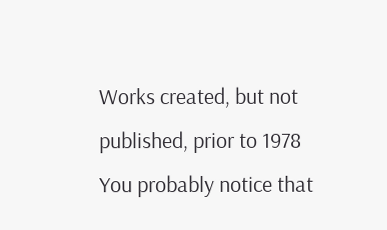Works created, but not published, prior to 1978
You probably notice that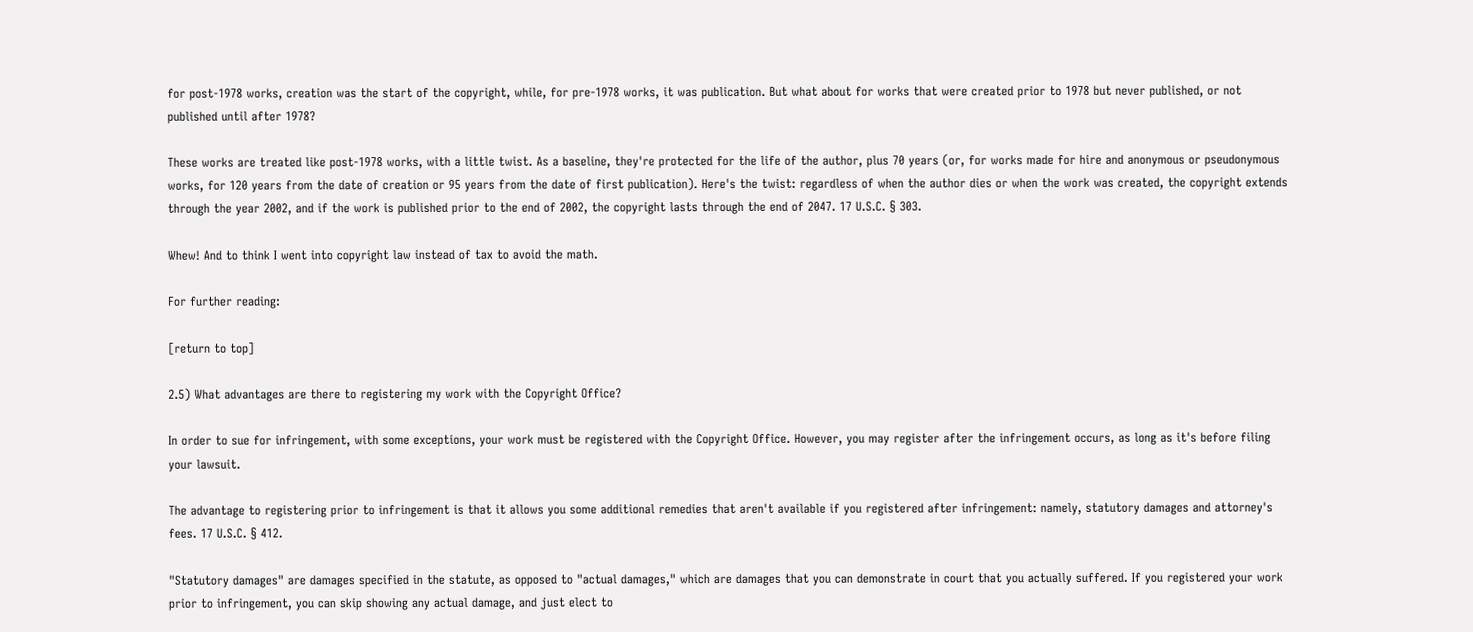for post-1978 works, creation was the start of the copyright, while, for pre-1978 works, it was publication. But what about for works that were created prior to 1978 but never published, or not published until after 1978?

These works are treated like post-1978 works, with a little twist. As a baseline, they're protected for the life of the author, plus 70 years (or, for works made for hire and anonymous or pseudonymous works, for 120 years from the date of creation or 95 years from the date of first publication). Here's the twist: regardless of when the author dies or when the work was created, the copyright extends through the year 2002, and if the work is published prior to the end of 2002, the copyright lasts through the end of 2047. 17 U.S.C. § 303.

Whew! And to think I went into copyright law instead of tax to avoid the math.

For further reading:

[return to top]

2.5) What advantages are there to registering my work with the Copyright Office?

In order to sue for infringement, with some exceptions, your work must be registered with the Copyright Office. However, you may register after the infringement occurs, as long as it's before filing your lawsuit.

The advantage to registering prior to infringement is that it allows you some additional remedies that aren't available if you registered after infringement: namely, statutory damages and attorney's fees. 17 U.S.C. § 412.

"Statutory damages" are damages specified in the statute, as opposed to "actual damages," which are damages that you can demonstrate in court that you actually suffered. If you registered your work prior to infringement, you can skip showing any actual damage, and just elect to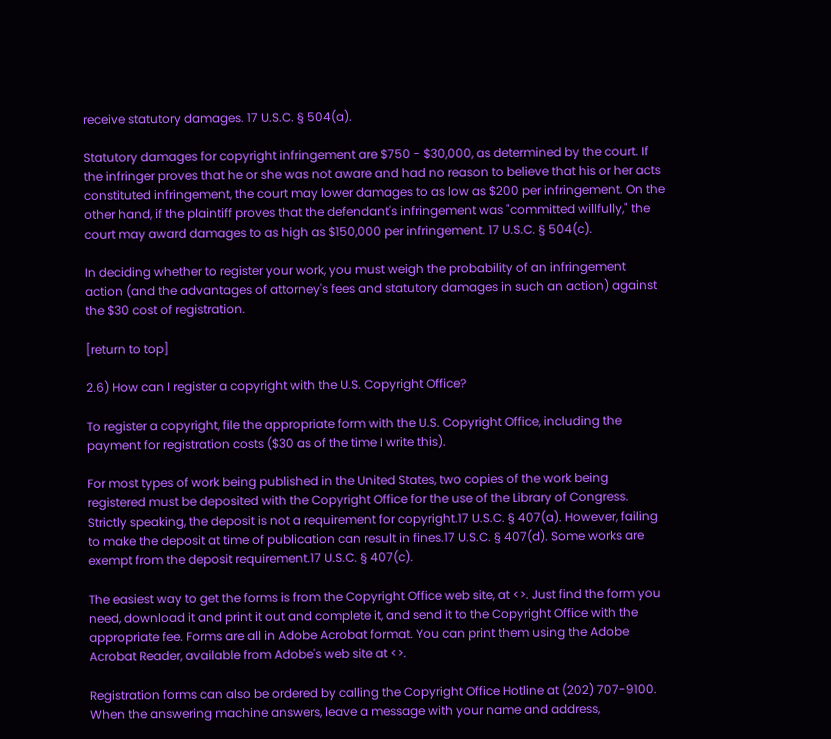receive statutory damages. 17 U.S.C. § 504(a).

Statutory damages for copyright infringement are $750 - $30,000, as determined by the court. If the infringer proves that he or she was not aware and had no reason to believe that his or her acts constituted infringement, the court may lower damages to as low as $200 per infringement. On the other hand, if the plaintiff proves that the defendant's infringement was "committed willfully," the court may award damages to as high as $150,000 per infringement. 17 U.S.C. § 504(c).

In deciding whether to register your work, you must weigh the probability of an infringement action (and the advantages of attorney's fees and statutory damages in such an action) against the $30 cost of registration.

[return to top]

2.6) How can I register a copyright with the U.S. Copyright Office?

To register a copyright, file the appropriate form with the U.S. Copyright Office, including the payment for registration costs ($30 as of the time I write this).

For most types of work being published in the United States, two copies of the work being registered must be deposited with the Copyright Office for the use of the Library of Congress. Strictly speaking, the deposit is not a requirement for copyright.17 U.S.C. § 407(a). However, failing to make the deposit at time of publication can result in fines.17 U.S.C. § 407(d). Some works are exempt from the deposit requirement.17 U.S.C. § 407(c).

The easiest way to get the forms is from the Copyright Office web site, at <>. Just find the form you need, download it and print it out and complete it, and send it to the Copyright Office with the appropriate fee. Forms are all in Adobe Acrobat format. You can print them using the Adobe Acrobat Reader, available from Adobe's web site at <>.

Registration forms can also be ordered by calling the Copyright Office Hotline at (202) 707-9100. When the answering machine answers, leave a message with your name and address,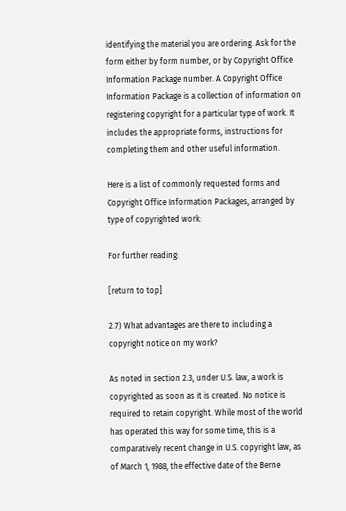identifying the material you are ordering. Ask for the form either by form number, or by Copyright Office Information Package number. A Copyright Office Information Package is a collection of information on registering copyright for a particular type of work. It includes the appropriate forms, instructions for completing them and other useful information.

Here is a list of commonly requested forms and Copyright Office Information Packages, arranged by type of copyrighted work:

For further reading:

[return to top]

2.7) What advantages are there to including a copyright notice on my work?

As noted in section 2.3, under U.S. law, a work is copyrighted as soon as it is created. No notice is required to retain copyright. While most of the world has operated this way for some time, this is a comparatively recent change in U.S. copyright law, as of March 1, 1988, the effective date of the Berne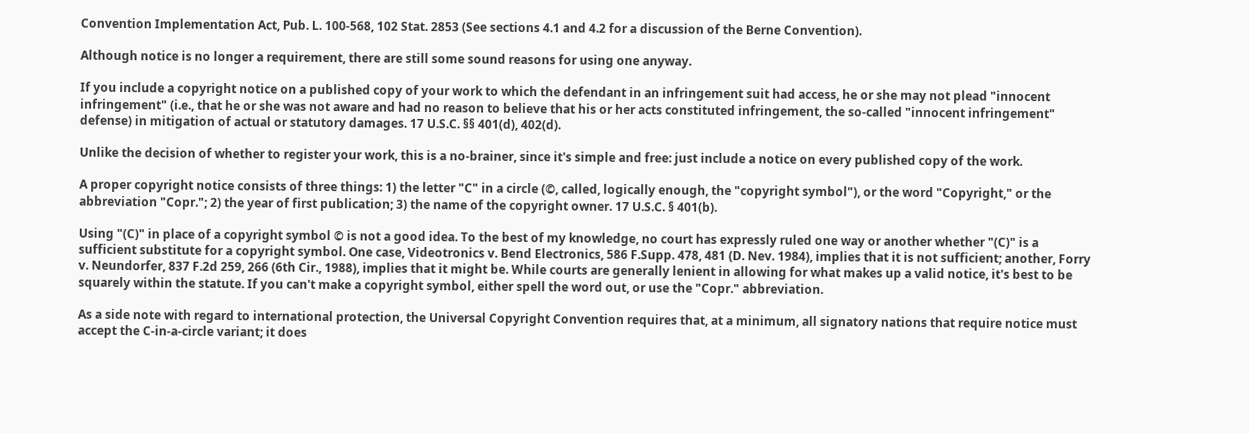Convention Implementation Act, Pub. L. 100-568, 102 Stat. 2853 (See sections 4.1 and 4.2 for a discussion of the Berne Convention).

Although notice is no longer a requirement, there are still some sound reasons for using one anyway.

If you include a copyright notice on a published copy of your work to which the defendant in an infringement suit had access, he or she may not plead "innocent infringement" (i.e., that he or she was not aware and had no reason to believe that his or her acts constituted infringement, the so-called "innocent infringement" defense) in mitigation of actual or statutory damages. 17 U.S.C. §§ 401(d), 402(d).

Unlike the decision of whether to register your work, this is a no-brainer, since it's simple and free: just include a notice on every published copy of the work.

A proper copyright notice consists of three things: 1) the letter "C" in a circle (©, called, logically enough, the "copyright symbol"), or the word "Copyright," or the abbreviation "Copr."; 2) the year of first publication; 3) the name of the copyright owner. 17 U.S.C. § 401(b).

Using "(C)" in place of a copyright symbol © is not a good idea. To the best of my knowledge, no court has expressly ruled one way or another whether "(C)" is a sufficient substitute for a copyright symbol. One case, Videotronics v. Bend Electronics, 586 F.Supp. 478, 481 (D. Nev. 1984), implies that it is not sufficient; another, Forry v. Neundorfer, 837 F.2d 259, 266 (6th Cir., 1988), implies that it might be. While courts are generally lenient in allowing for what makes up a valid notice, it's best to be squarely within the statute. If you can't make a copyright symbol, either spell the word out, or use the "Copr." abbreviation.

As a side note with regard to international protection, the Universal Copyright Convention requires that, at a minimum, all signatory nations that require notice must accept the C-in-a-circle variant; it does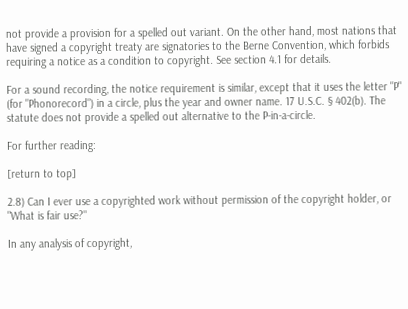not provide a provision for a spelled out variant. On the other hand, most nations that have signed a copyright treaty are signatories to the Berne Convention, which forbids requiring a notice as a condition to copyright. See section 4.1 for details.

For a sound recording, the notice requirement is similar, except that it uses the letter "P" (for "Phonorecord") in a circle, plus the year and owner name. 17 U.S.C. § 402(b). The statute does not provide a spelled out alternative to the P-in-a-circle.

For further reading:

[return to top]

2.8) Can I ever use a copyrighted work without permission of the copyright holder, or "What is fair use?"

In any analysis of copyright,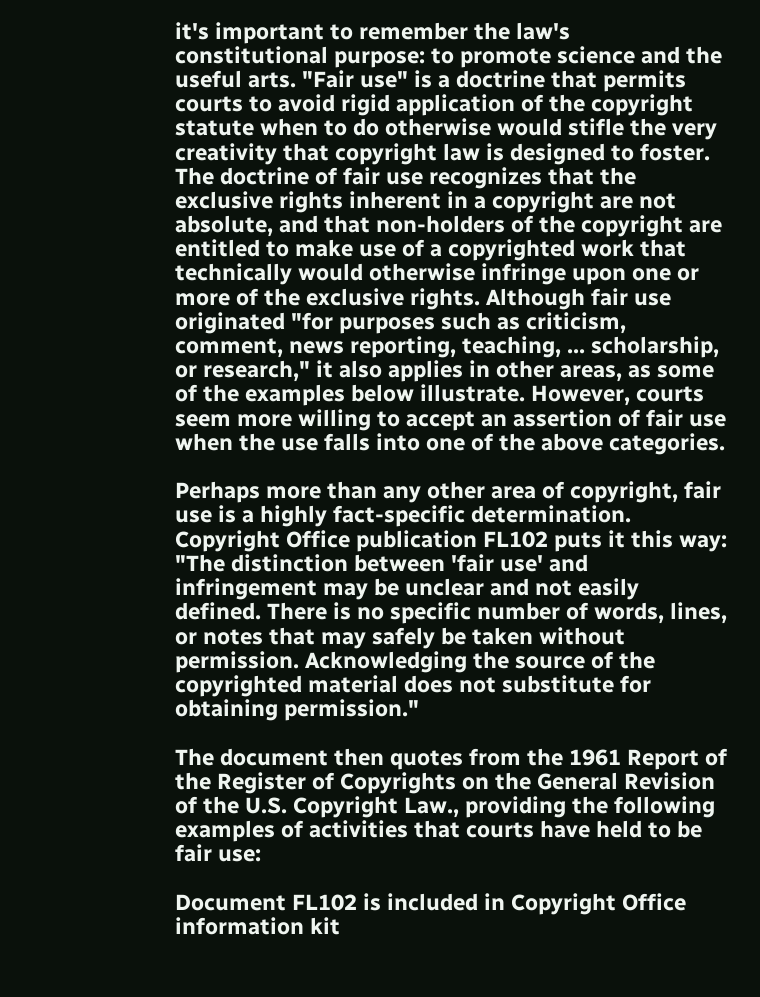it's important to remember the law's constitutional purpose: to promote science and the useful arts. "Fair use" is a doctrine that permits courts to avoid rigid application of the copyright statute when to do otherwise would stifle the very creativity that copyright law is designed to foster. The doctrine of fair use recognizes that the exclusive rights inherent in a copyright are not absolute, and that non-holders of the copyright are entitled to make use of a copyrighted work that technically would otherwise infringe upon one or more of the exclusive rights. Although fair use originated "for purposes such as criticism, comment, news reporting, teaching, ... scholarship, or research," it also applies in other areas, as some of the examples below illustrate. However, courts seem more willing to accept an assertion of fair use when the use falls into one of the above categories.

Perhaps more than any other area of copyright, fair use is a highly fact-specific determination. Copyright Office publication FL102 puts it this way: "The distinction between 'fair use' and infringement may be unclear and not easily defined. There is no specific number of words, lines, or notes that may safely be taken without permission. Acknowledging the source of the copyrighted material does not substitute for obtaining permission."

The document then quotes from the 1961 Report of the Register of Copyrights on the General Revision of the U.S. Copyright Law., providing the following examples of activities that courts have held to be fair use:

Document FL102 is included in Copyright Office information kit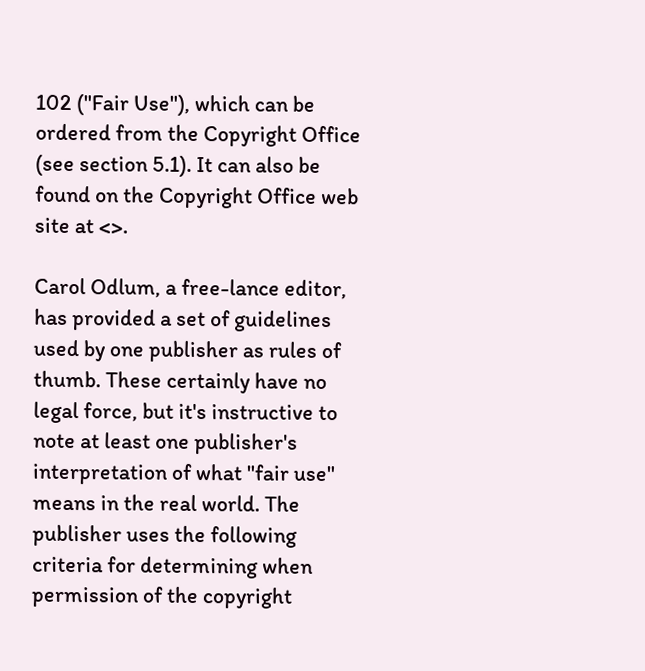102 ("Fair Use"), which can be ordered from the Copyright Office (see section 5.1). It can also be found on the Copyright Office web site at <>.

Carol Odlum, a free-lance editor, has provided a set of guidelines used by one publisher as rules of thumb. These certainly have no legal force, but it's instructive to note at least one publisher's interpretation of what "fair use" means in the real world. The publisher uses the following criteria for determining when permission of the copyright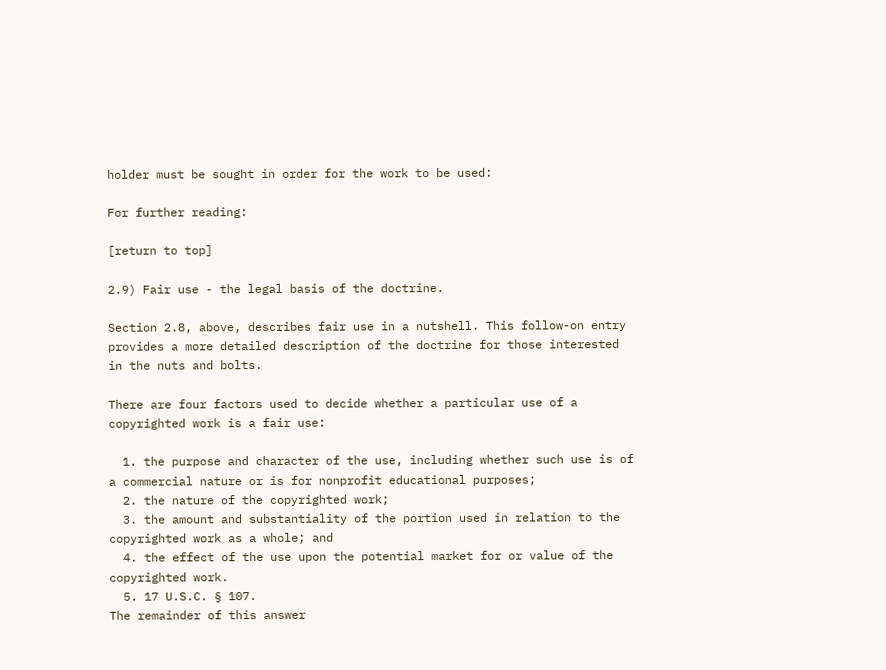holder must be sought in order for the work to be used:

For further reading:

[return to top]

2.9) Fair use - the legal basis of the doctrine.

Section 2.8, above, describes fair use in a nutshell. This follow-on entry provides a more detailed description of the doctrine for those interested in the nuts and bolts.

There are four factors used to decide whether a particular use of a copyrighted work is a fair use:

  1. the purpose and character of the use, including whether such use is of a commercial nature or is for nonprofit educational purposes;
  2. the nature of the copyrighted work;
  3. the amount and substantiality of the portion used in relation to the copyrighted work as a whole; and
  4. the effect of the use upon the potential market for or value of the copyrighted work.
  5. 17 U.S.C. § 107.
The remainder of this answer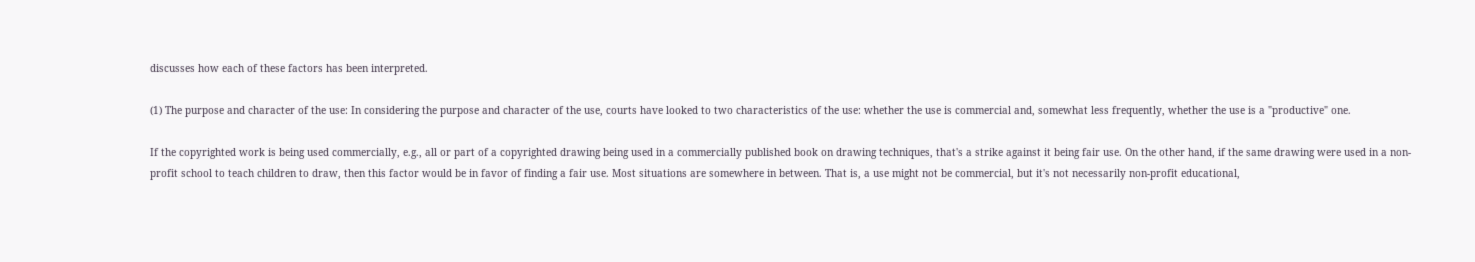discusses how each of these factors has been interpreted.

(1) The purpose and character of the use: In considering the purpose and character of the use, courts have looked to two characteristics of the use: whether the use is commercial and, somewhat less frequently, whether the use is a "productive" one.

If the copyrighted work is being used commercially, e.g., all or part of a copyrighted drawing being used in a commercially published book on drawing techniques, that's a strike against it being fair use. On the other hand, if the same drawing were used in a non-profit school to teach children to draw, then this factor would be in favor of finding a fair use. Most situations are somewhere in between. That is, a use might not be commercial, but it's not necessarily non-profit educational,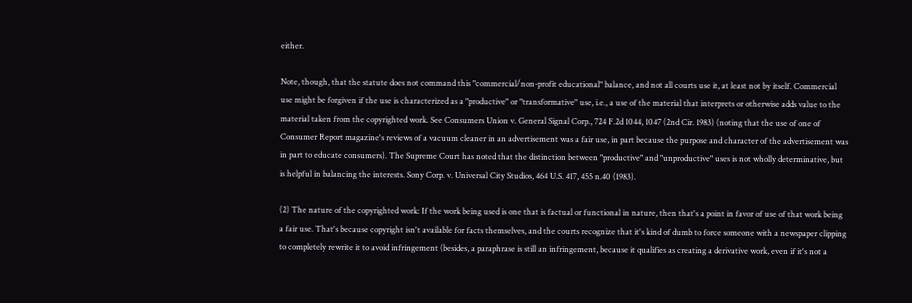either.

Note, though, that the statute does not command this "commercial/non-profit educational" balance, and not all courts use it, at least not by itself. Commercial use might be forgiven if the use is characterized as a "productive" or "transformative" use, i.e., a use of the material that interprets or otherwise adds value to the material taken from the copyrighted work. See Consumers Union v. General Signal Corp., 724 F.2d 1044, 1047 (2nd Cir. 1983) (noting that the use of one of Consumer Report magazine's reviews of a vacuum cleaner in an advertisement was a fair use, in part because the purpose and character of the advertisement was in part to educate consumers). The Supreme Court has noted that the distinction between "productive" and "unproductive" uses is not wholly determinative, but is helpful in balancing the interests. Sony Corp. v. Universal City Studios, 464 U.S. 417, 455 n.40 (1983).

(2) The nature of the copyrighted work: If the work being used is one that is factual or functional in nature, then that's a point in favor of use of that work being a fair use. That's because copyright isn't available for facts themselves, and the courts recognize that it's kind of dumb to force someone with a newspaper clipping to completely rewrite it to avoid infringement (besides, a paraphrase is still an infringement, because it qualifies as creating a derivative work, even if it's not a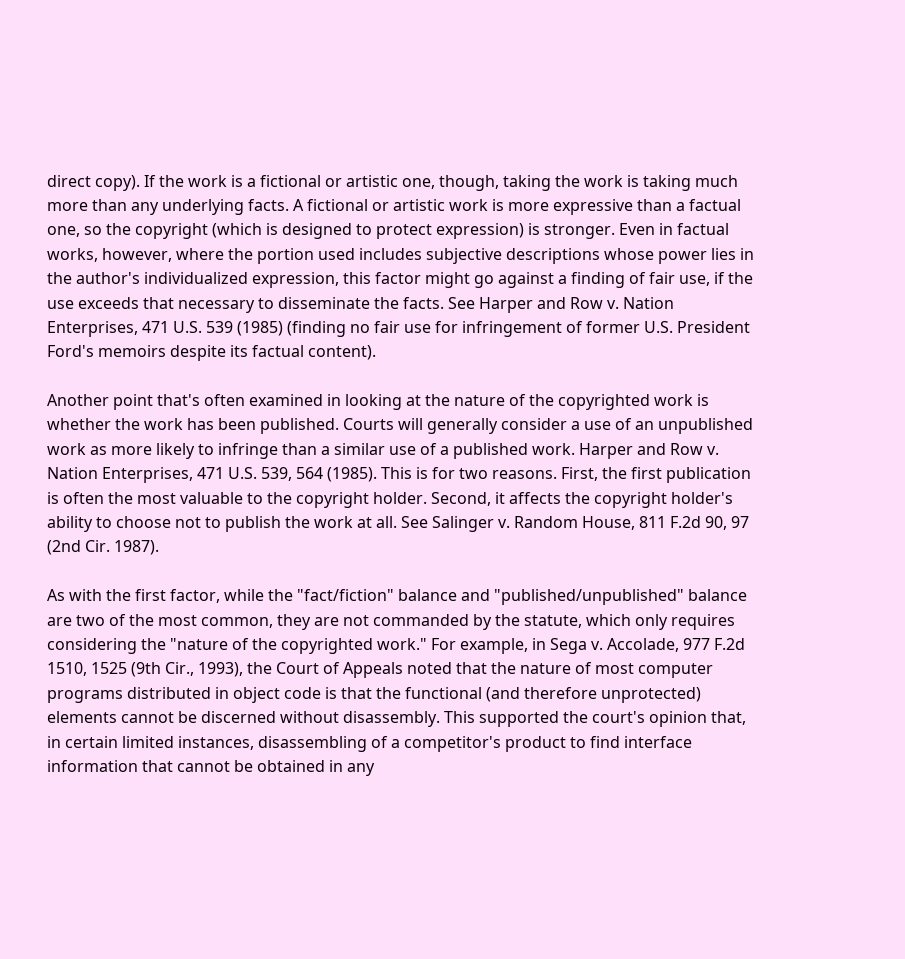direct copy). If the work is a fictional or artistic one, though, taking the work is taking much more than any underlying facts. A fictional or artistic work is more expressive than a factual one, so the copyright (which is designed to protect expression) is stronger. Even in factual works, however, where the portion used includes subjective descriptions whose power lies in the author's individualized expression, this factor might go against a finding of fair use, if the use exceeds that necessary to disseminate the facts. See Harper and Row v. Nation Enterprises, 471 U.S. 539 (1985) (finding no fair use for infringement of former U.S. President Ford's memoirs despite its factual content).

Another point that's often examined in looking at the nature of the copyrighted work is whether the work has been published. Courts will generally consider a use of an unpublished work as more likely to infringe than a similar use of a published work. Harper and Row v. Nation Enterprises, 471 U.S. 539, 564 (1985). This is for two reasons. First, the first publication is often the most valuable to the copyright holder. Second, it affects the copyright holder's ability to choose not to publish the work at all. See Salinger v. Random House, 811 F.2d 90, 97 (2nd Cir. 1987).

As with the first factor, while the "fact/fiction" balance and "published/unpublished" balance are two of the most common, they are not commanded by the statute, which only requires considering the "nature of the copyrighted work." For example, in Sega v. Accolade, 977 F.2d 1510, 1525 (9th Cir., 1993), the Court of Appeals noted that the nature of most computer programs distributed in object code is that the functional (and therefore unprotected) elements cannot be discerned without disassembly. This supported the court's opinion that, in certain limited instances, disassembling of a competitor's product to find interface information that cannot be obtained in any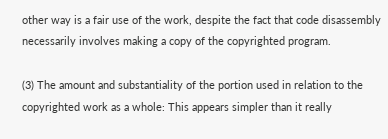other way is a fair use of the work, despite the fact that code disassembly necessarily involves making a copy of the copyrighted program.

(3) The amount and substantiality of the portion used in relation to the copyrighted work as a whole: This appears simpler than it really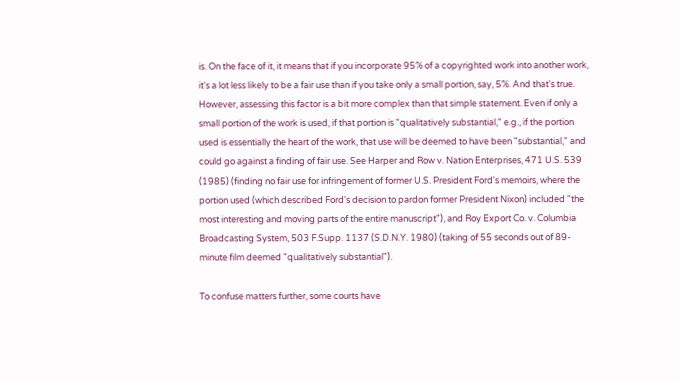is. On the face of it, it means that if you incorporate 95% of a copyrighted work into another work, it's a lot less likely to be a fair use than if you take only a small portion, say, 5%. And that's true. However, assessing this factor is a bit more complex than that simple statement. Even if only a small portion of the work is used, if that portion is "qualitatively substantial," e.g., if the portion used is essentially the heart of the work, that use will be deemed to have been "substantial," and could go against a finding of fair use. See Harper and Row v. Nation Enterprises, 471 U.S. 539 (1985) (finding no fair use for infringement of former U.S. President Ford's memoirs, where the portion used (which described Ford's decision to pardon former President Nixon) included "the most interesting and moving parts of the entire manuscript"), and Roy Export Co. v. Columbia Broadcasting System, 503 F.Supp. 1137 (S.D.N.Y. 1980) (taking of 55 seconds out of 89-minute film deemed "qualitatively substantial").

To confuse matters further, some courts have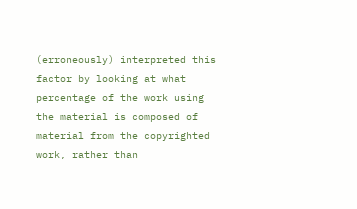(erroneously) interpreted this factor by looking at what percentage of the work using the material is composed of material from the copyrighted work, rather than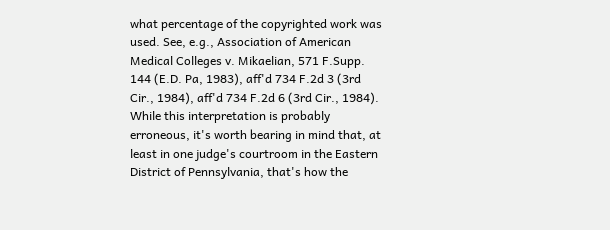what percentage of the copyrighted work was used. See, e.g., Association of American Medical Colleges v. Mikaelian, 571 F.Supp. 144 (E.D. Pa, 1983), aff'd 734 F.2d 3 (3rd Cir., 1984), aff'd 734 F.2d 6 (3rd Cir., 1984). While this interpretation is probably erroneous, it's worth bearing in mind that, at least in one judge's courtroom in the Eastern District of Pennsylvania, that's how the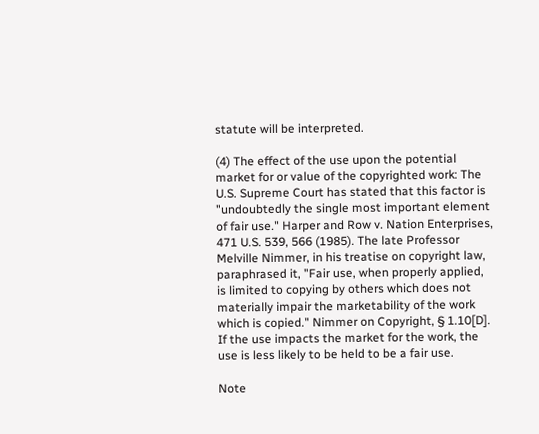statute will be interpreted.

(4) The effect of the use upon the potential market for or value of the copyrighted work: The U.S. Supreme Court has stated that this factor is "undoubtedly the single most important element of fair use." Harper and Row v. Nation Enterprises, 471 U.S. 539, 566 (1985). The late Professor Melville Nimmer, in his treatise on copyright law, paraphrased it, "Fair use, when properly applied, is limited to copying by others which does not materially impair the marketability of the work which is copied." Nimmer on Copyright, § 1.10[D]. If the use impacts the market for the work, the use is less likely to be held to be a fair use.

Note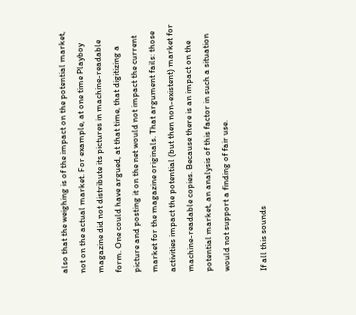also that the weighing is of the impact on the potential market, not on the actual market. For example, at one time Playboy magazine did not distribute its pictures in machine-readable form. One could have argued, at that time, that digitizing a picture and posting it on the net would not impact the current market for the magazine originals. That argument fails: those activities impact the potential (but then non-existent) market for machine-readable copies. Because there is an impact on the potential market, an analysis of this factor in such a situation would not support a finding of fair use.

If all this sounds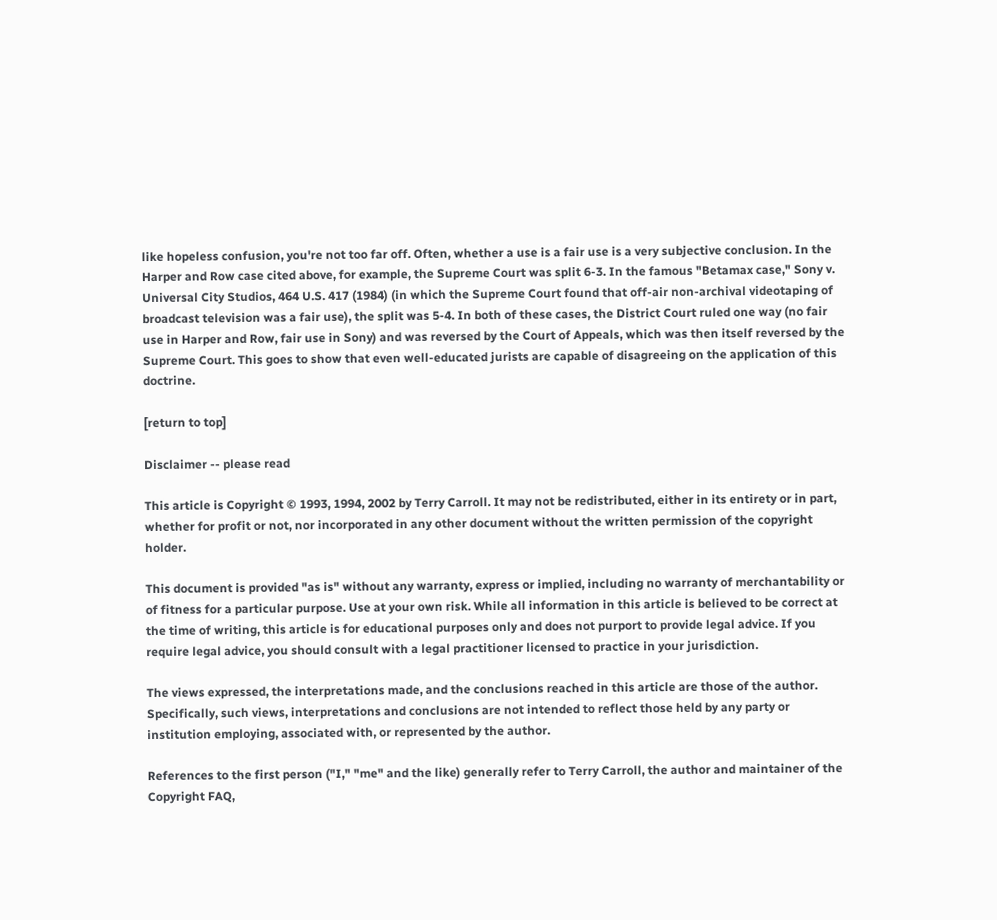like hopeless confusion, you're not too far off. Often, whether a use is a fair use is a very subjective conclusion. In the Harper and Row case cited above, for example, the Supreme Court was split 6-3. In the famous "Betamax case," Sony v. Universal City Studios, 464 U.S. 417 (1984) (in which the Supreme Court found that off-air non-archival videotaping of broadcast television was a fair use), the split was 5-4. In both of these cases, the District Court ruled one way (no fair use in Harper and Row, fair use in Sony) and was reversed by the Court of Appeals, which was then itself reversed by the Supreme Court. This goes to show that even well-educated jurists are capable of disagreeing on the application of this doctrine.

[return to top]

Disclaimer -- please read

This article is Copyright © 1993, 1994, 2002 by Terry Carroll. It may not be redistributed, either in its entirety or in part, whether for profit or not, nor incorporated in any other document without the written permission of the copyright holder.

This document is provided "as is" without any warranty, express or implied, including no warranty of merchantability or of fitness for a particular purpose. Use at your own risk. While all information in this article is believed to be correct at the time of writing, this article is for educational purposes only and does not purport to provide legal advice. If you require legal advice, you should consult with a legal practitioner licensed to practice in your jurisdiction.

The views expressed, the interpretations made, and the conclusions reached in this article are those of the author. Specifically, such views, interpretations and conclusions are not intended to reflect those held by any party or institution employing, associated with, or represented by the author.

References to the first person ("I," "me" and the like) generally refer to Terry Carroll, the author and maintainer of the Copyright FAQ,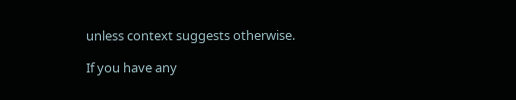unless context suggests otherwise.

If you have any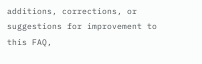additions, corrections, or suggestions for improvement to this FAQ,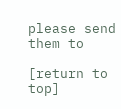please send them to

[return to top]